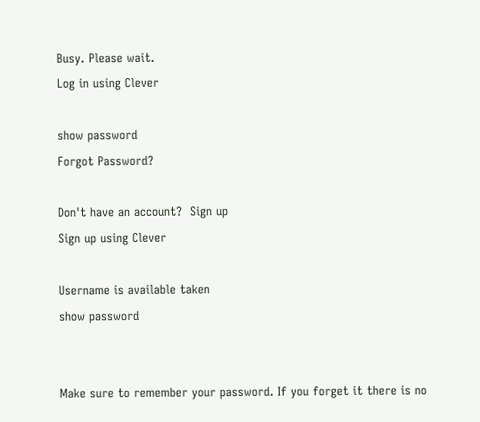Busy. Please wait.
Log in using Clever

show password
Forgot Password?

Don't have an account?  Sign up
Sign up using Clever

Username is available taken
show password


Make sure to remember your password. If you forget it there is no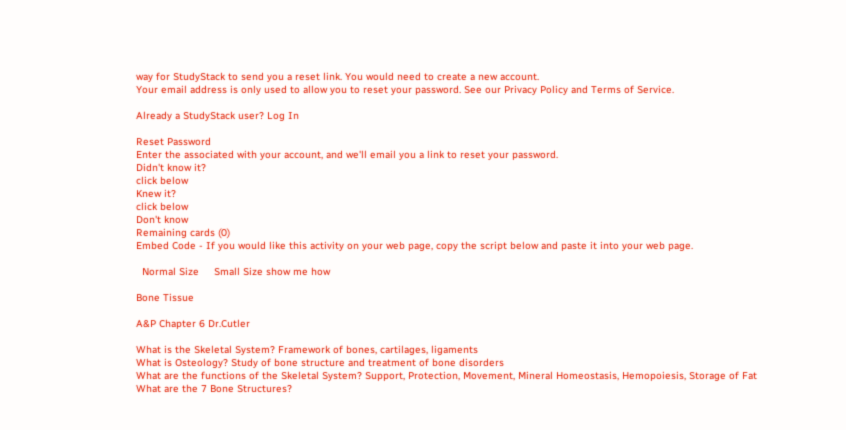way for StudyStack to send you a reset link. You would need to create a new account.
Your email address is only used to allow you to reset your password. See our Privacy Policy and Terms of Service.

Already a StudyStack user? Log In

Reset Password
Enter the associated with your account, and we'll email you a link to reset your password.
Didn't know it?
click below
Knew it?
click below
Don't know
Remaining cards (0)
Embed Code - If you would like this activity on your web page, copy the script below and paste it into your web page.

  Normal Size     Small Size show me how

Bone Tissue

A&P Chapter 6 Dr.Cutler

What is the Skeletal System? Framework of bones, cartilages, ligaments
What is Osteology? Study of bone structure and treatment of bone disorders
What are the functions of the Skeletal System? Support, Protection, Movement, Mineral Homeostasis, Hemopoiesis, Storage of Fat
What are the 7 Bone Structures?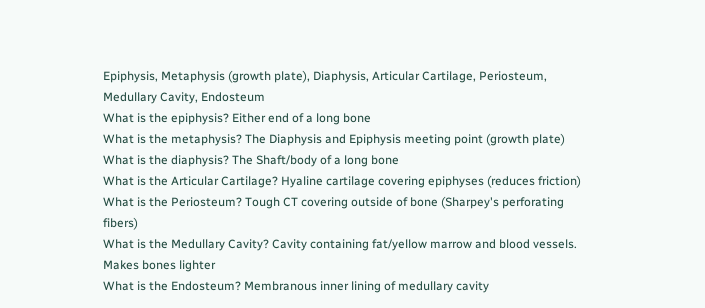Epiphysis, Metaphysis (growth plate), Diaphysis, Articular Cartilage, Periosteum, Medullary Cavity, Endosteum
What is the epiphysis? Either end of a long bone
What is the metaphysis? The Diaphysis and Epiphysis meeting point (growth plate)
What is the diaphysis? The Shaft/body of a long bone
What is the Articular Cartilage? Hyaline cartilage covering epiphyses (reduces friction)
What is the Periosteum? Tough CT covering outside of bone (Sharpey's perforating fibers)
What is the Medullary Cavity? Cavity containing fat/yellow marrow and blood vessels. Makes bones lighter
What is the Endosteum? Membranous inner lining of medullary cavity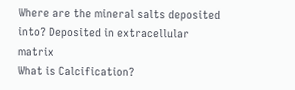Where are the mineral salts deposited into? Deposited in extracellular matrix
What is Calcification?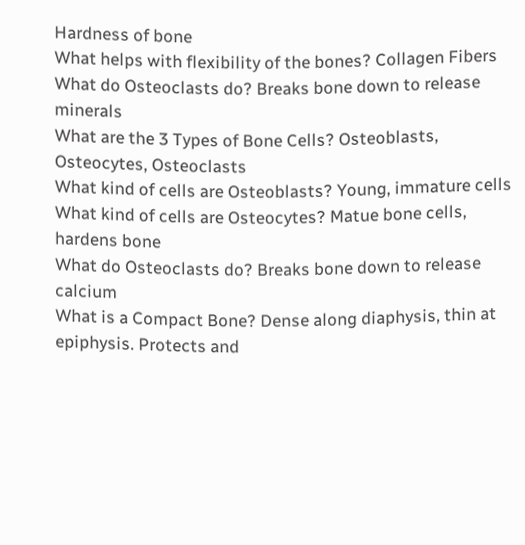Hardness of bone
What helps with flexibility of the bones? Collagen Fibers
What do Osteoclasts do? Breaks bone down to release minerals
What are the 3 Types of Bone Cells? Osteoblasts, Osteocytes, Osteoclasts
What kind of cells are Osteoblasts? Young, immature cells
What kind of cells are Osteocytes? Matue bone cells, hardens bone
What do Osteoclasts do? Breaks bone down to release calcium
What is a Compact Bone? Dense along diaphysis, thin at epiphysis. Protects and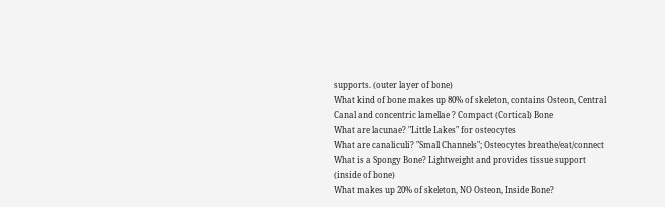supports. (outer layer of bone)
What kind of bone makes up 80% of skeleton, contains Osteon, Central Canal and concentric lamellae ? Compact (Cortical) Bone
What are lacunae? "Little Lakes" for osteocytes
What are canaliculi? "Small Channels"; Osteocytes breathe/eat/connect
What is a Spongy Bone? Lightweight and provides tissue support (inside of bone)
What makes up 20% of skeleton, NO Osteon, Inside Bone?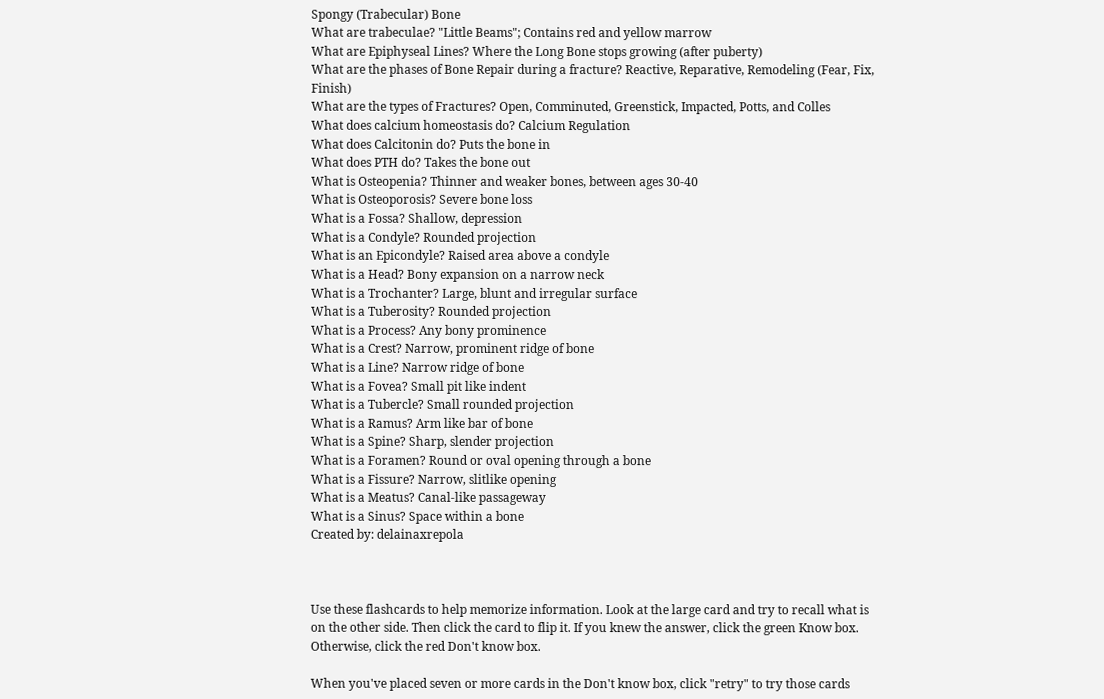Spongy (Trabecular) Bone
What are trabeculae? "Little Beams"; Contains red and yellow marrow
What are Epiphyseal Lines? Where the Long Bone stops growing (after puberty)
What are the phases of Bone Repair during a fracture? Reactive, Reparative, Remodeling (Fear, Fix, Finish)
What are the types of Fractures? Open, Comminuted, Greenstick, Impacted, Potts, and Colles
What does calcium homeostasis do? Calcium Regulation
What does Calcitonin do? Puts the bone in
What does PTH do? Takes the bone out
What is Osteopenia? Thinner and weaker bones, between ages 30-40
What is Osteoporosis? Severe bone loss
What is a Fossa? Shallow, depression
What is a Condyle? Rounded projection
What is an Epicondyle? Raised area above a condyle
What is a Head? Bony expansion on a narrow neck
What is a Trochanter? Large, blunt and irregular surface
What is a Tuberosity? Rounded projection
What is a Process? Any bony prominence
What is a Crest? Narrow, prominent ridge of bone
What is a Line? Narrow ridge of bone
What is a Fovea? Small pit like indent
What is a Tubercle? Small rounded projection
What is a Ramus? Arm like bar of bone
What is a Spine? Sharp, slender projection
What is a Foramen? Round or oval opening through a bone
What is a Fissure? Narrow, slitlike opening
What is a Meatus? Canal-like passageway
What is a Sinus? Space within a bone
Created by: delainaxrepola



Use these flashcards to help memorize information. Look at the large card and try to recall what is on the other side. Then click the card to flip it. If you knew the answer, click the green Know box. Otherwise, click the red Don't know box.

When you've placed seven or more cards in the Don't know box, click "retry" to try those cards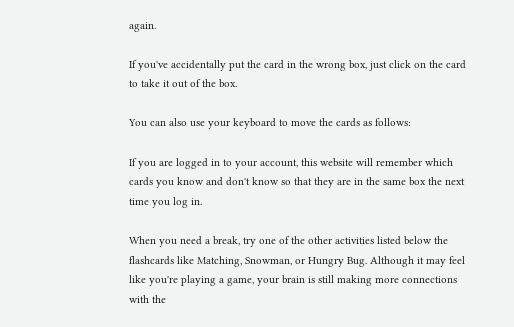again.

If you've accidentally put the card in the wrong box, just click on the card to take it out of the box.

You can also use your keyboard to move the cards as follows:

If you are logged in to your account, this website will remember which cards you know and don't know so that they are in the same box the next time you log in.

When you need a break, try one of the other activities listed below the flashcards like Matching, Snowman, or Hungry Bug. Although it may feel like you're playing a game, your brain is still making more connections with the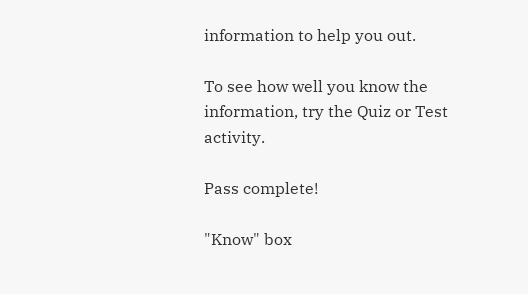information to help you out.

To see how well you know the information, try the Quiz or Test activity.

Pass complete!

"Know" box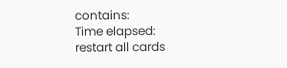contains:
Time elapsed:
restart all cards